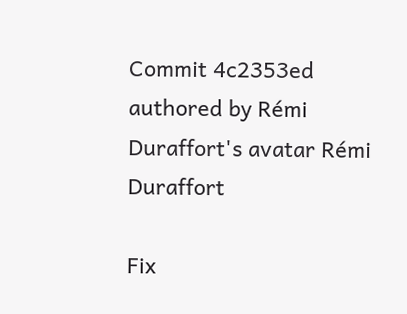Commit 4c2353ed authored by Rémi Duraffort's avatar Rémi Duraffort

Fix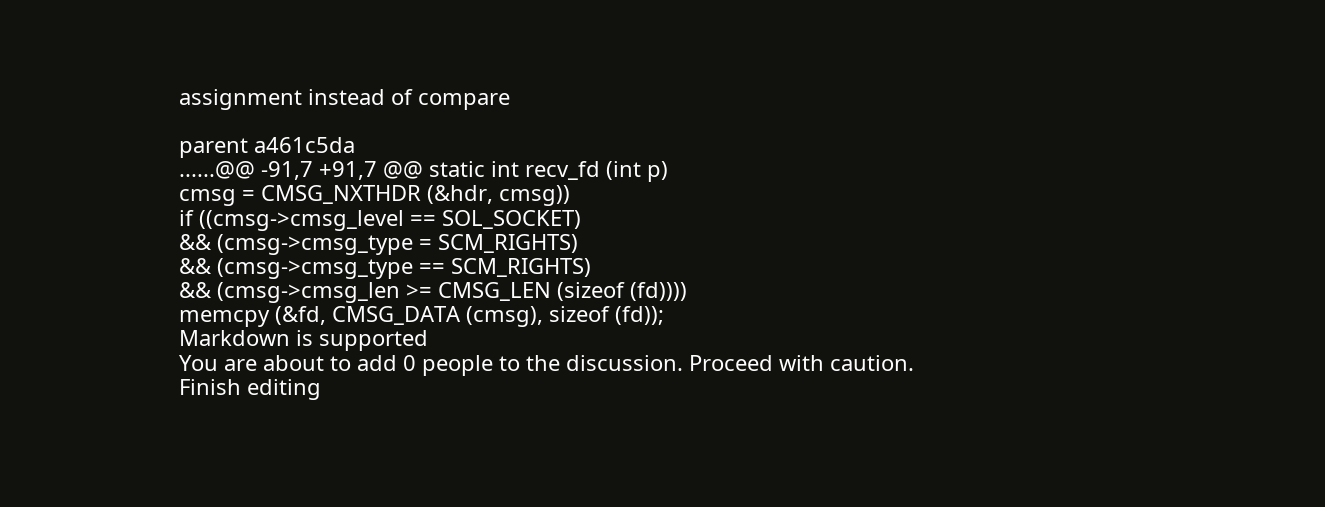assignment instead of compare

parent a461c5da
......@@ -91,7 +91,7 @@ static int recv_fd (int p)
cmsg = CMSG_NXTHDR (&hdr, cmsg))
if ((cmsg->cmsg_level == SOL_SOCKET)
&& (cmsg->cmsg_type = SCM_RIGHTS)
&& (cmsg->cmsg_type == SCM_RIGHTS)
&& (cmsg->cmsg_len >= CMSG_LEN (sizeof (fd))))
memcpy (&fd, CMSG_DATA (cmsg), sizeof (fd));
Markdown is supported
You are about to add 0 people to the discussion. Proceed with caution.
Finish editing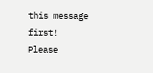this message first!
Please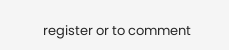register or to comment